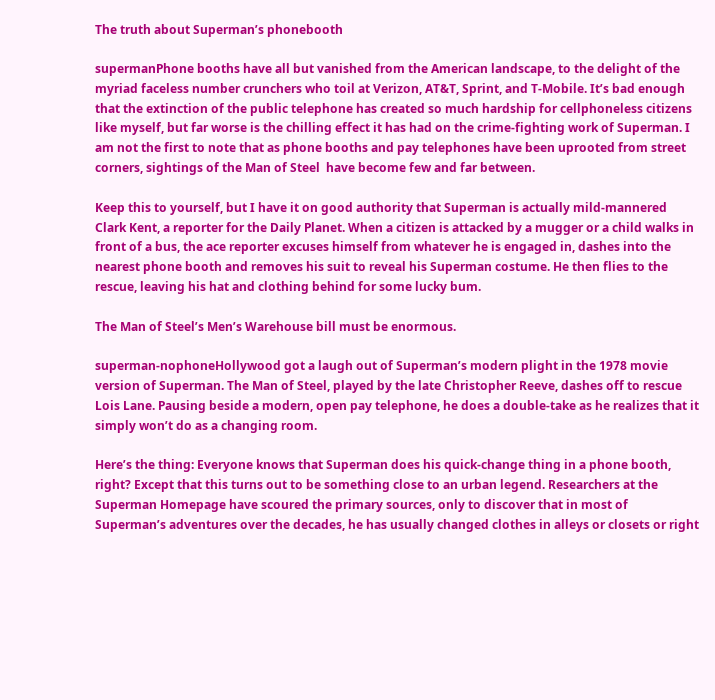The truth about Superman’s phonebooth

supermanPhone booths have all but vanished from the American landscape, to the delight of the myriad faceless number crunchers who toil at Verizon, AT&T, Sprint, and T-Mobile. It’s bad enough that the extinction of the public telephone has created so much hardship for cellphoneless citizens like myself, but far worse is the chilling effect it has had on the crime-fighting work of Superman. I am not the first to note that as phone booths and pay telephones have been uprooted from street corners, sightings of the Man of Steel  have become few and far between.

Keep this to yourself, but I have it on good authority that Superman is actually mild-mannered Clark Kent, a reporter for the Daily Planet. When a citizen is attacked by a mugger or a child walks in front of a bus, the ace reporter excuses himself from whatever he is engaged in, dashes into the nearest phone booth and removes his suit to reveal his Superman costume. He then flies to the rescue, leaving his hat and clothing behind for some lucky bum.

The Man of Steel’s Men’s Warehouse bill must be enormous.

superman-nophoneHollywood got a laugh out of Superman’s modern plight in the 1978 movie version of Superman. The Man of Steel, played by the late Christopher Reeve, dashes off to rescue Lois Lane. Pausing beside a modern, open pay telephone, he does a double-take as he realizes that it simply won’t do as a changing room.

Here’s the thing: Everyone knows that Superman does his quick-change thing in a phone booth, right? Except that this turns out to be something close to an urban legend. Researchers at the Superman Homepage have scoured the primary sources, only to discover that in most of Superman’s adventures over the decades, he has usually changed clothes in alleys or closets or right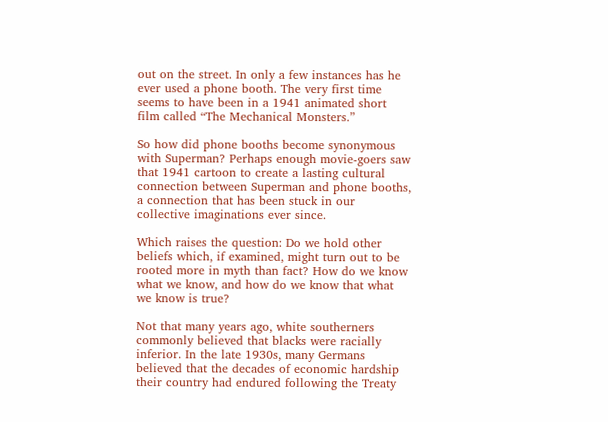out on the street. In only a few instances has he ever used a phone booth. The very first time seems to have been in a 1941 animated short film called “The Mechanical Monsters.”

So how did phone booths become synonymous with Superman? Perhaps enough movie-goers saw that 1941 cartoon to create a lasting cultural connection between Superman and phone booths, a connection that has been stuck in our collective imaginations ever since.

Which raises the question: Do we hold other beliefs which, if examined, might turn out to be rooted more in myth than fact? How do we know what we know, and how do we know that what we know is true?

Not that many years ago, white southerners commonly believed that blacks were racially inferior. In the late 1930s, many Germans believed that the decades of economic hardship their country had endured following the Treaty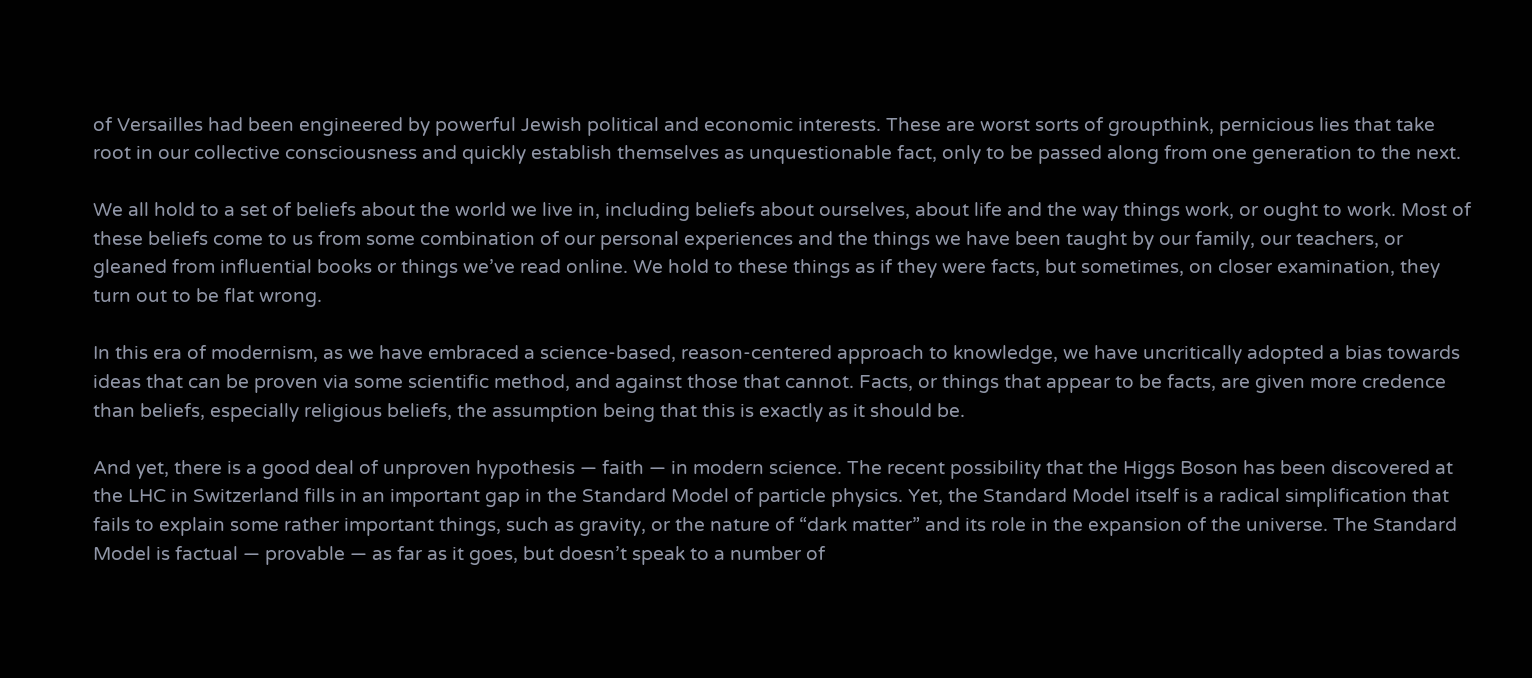of Versailles had been engineered by powerful Jewish political and economic interests. These are worst sorts of groupthink, pernicious lies that take root in our collective consciousness and quickly establish themselves as unquestionable fact, only to be passed along from one generation to the next.

We all hold to a set of beliefs about the world we live in, including beliefs about ourselves, about life and the way things work, or ought to work. Most of these beliefs come to us from some combination of our personal experiences and the things we have been taught by our family, our teachers, or gleaned from influential books or things we’ve read online. We hold to these things as if they were facts, but sometimes, on closer examination, they turn out to be flat wrong.

In this era of modernism, as we have embraced a science-based, reason-centered approach to knowledge, we have uncritically adopted a bias towards ideas that can be proven via some scientific method, and against those that cannot. Facts, or things that appear to be facts, are given more credence than beliefs, especially religious beliefs, the assumption being that this is exactly as it should be.

And yet, there is a good deal of unproven hypothesis — faith — in modern science. The recent possibility that the Higgs Boson has been discovered at the LHC in Switzerland fills in an important gap in the Standard Model of particle physics. Yet, the Standard Model itself is a radical simplification that fails to explain some rather important things, such as gravity, or the nature of “dark matter” and its role in the expansion of the universe. The Standard Model is factual — provable — as far as it goes, but doesn’t speak to a number of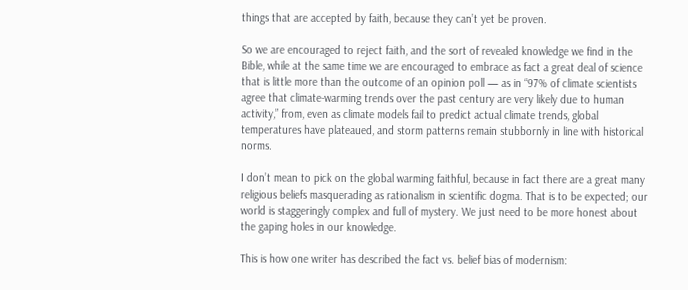things that are accepted by faith, because they can’t yet be proven.

So we are encouraged to reject faith, and the sort of revealed knowledge we find in the Bible, while at the same time we are encouraged to embrace as fact a great deal of science that is little more than the outcome of an opinion poll — as in “97% of climate scientists agree that climate-warming trends over the past century are very likely due to human activity,” from, even as climate models fail to predict actual climate trends, global temperatures have plateaued, and storm patterns remain stubbornly in line with historical norms.

I don’t mean to pick on the global warming faithful, because in fact there are a great many religious beliefs masquerading as rationalism in scientific dogma. That is to be expected; our world is staggeringly complex and full of mystery. We just need to be more honest about the gaping holes in our knowledge.

This is how one writer has described the fact vs. belief bias of modernism: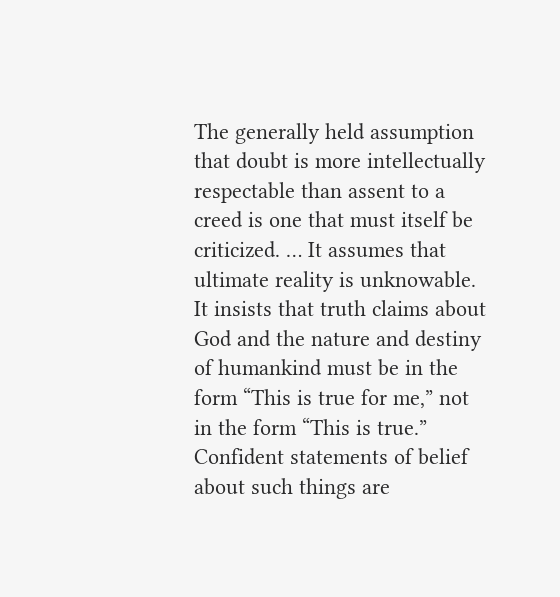The generally held assumption that doubt is more intellectually respectable than assent to a creed is one that must itself be criticized. … It assumes that ultimate reality is unknowable. It insists that truth claims about God and the nature and destiny of humankind must be in the form “This is true for me,” not in the form “This is true.” Confident statements of belief about such things are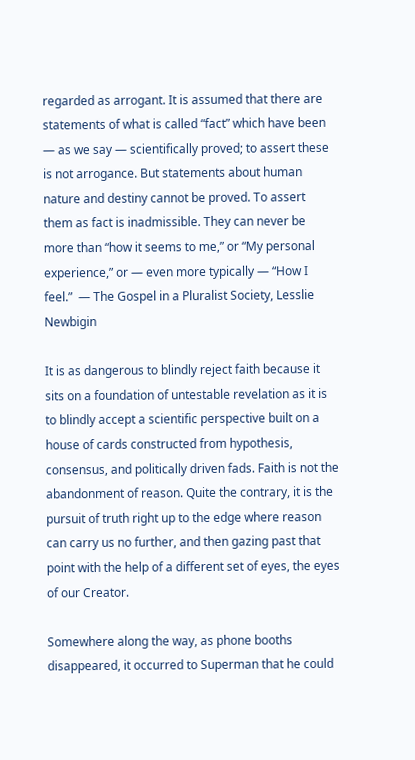regarded as arrogant. It is assumed that there are statements of what is called “fact” which have been — as we say — scientifically proved; to assert these is not arrogance. But statements about human nature and destiny cannot be proved. To assert them as fact is inadmissible. They can never be more than “how it seems to me,” or “My personal experience,” or — even more typically — “How I feel.”  — The Gospel in a Pluralist Society, Lesslie Newbigin

It is as dangerous to blindly reject faith because it sits on a foundation of untestable revelation as it is to blindly accept a scientific perspective built on a house of cards constructed from hypothesis, consensus, and politically driven fads. Faith is not the abandonment of reason. Quite the contrary, it is the pursuit of truth right up to the edge where reason can carry us no further, and then gazing past that point with the help of a different set of eyes, the eyes of our Creator.

Somewhere along the way, as phone booths disappeared, it occurred to Superman that he could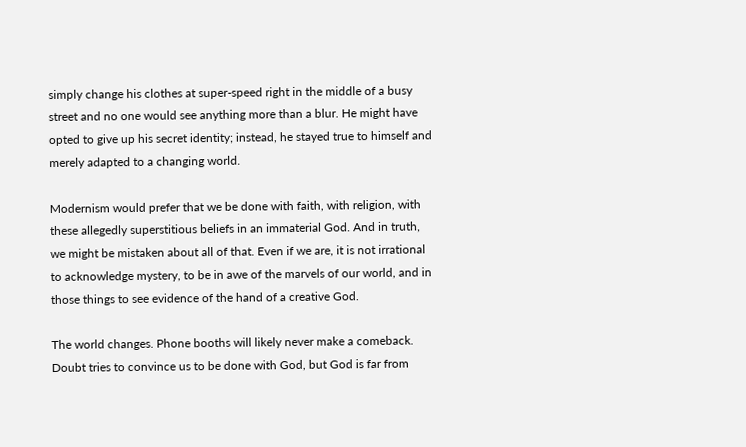simply change his clothes at super-speed right in the middle of a busy street and no one would see anything more than a blur. He might have opted to give up his secret identity; instead, he stayed true to himself and merely adapted to a changing world.

Modernism would prefer that we be done with faith, with religion, with these allegedly superstitious beliefs in an immaterial God. And in truth, we might be mistaken about all of that. Even if we are, it is not irrational to acknowledge mystery, to be in awe of the marvels of our world, and in those things to see evidence of the hand of a creative God.

The world changes. Phone booths will likely never make a comeback. Doubt tries to convince us to be done with God, but God is far from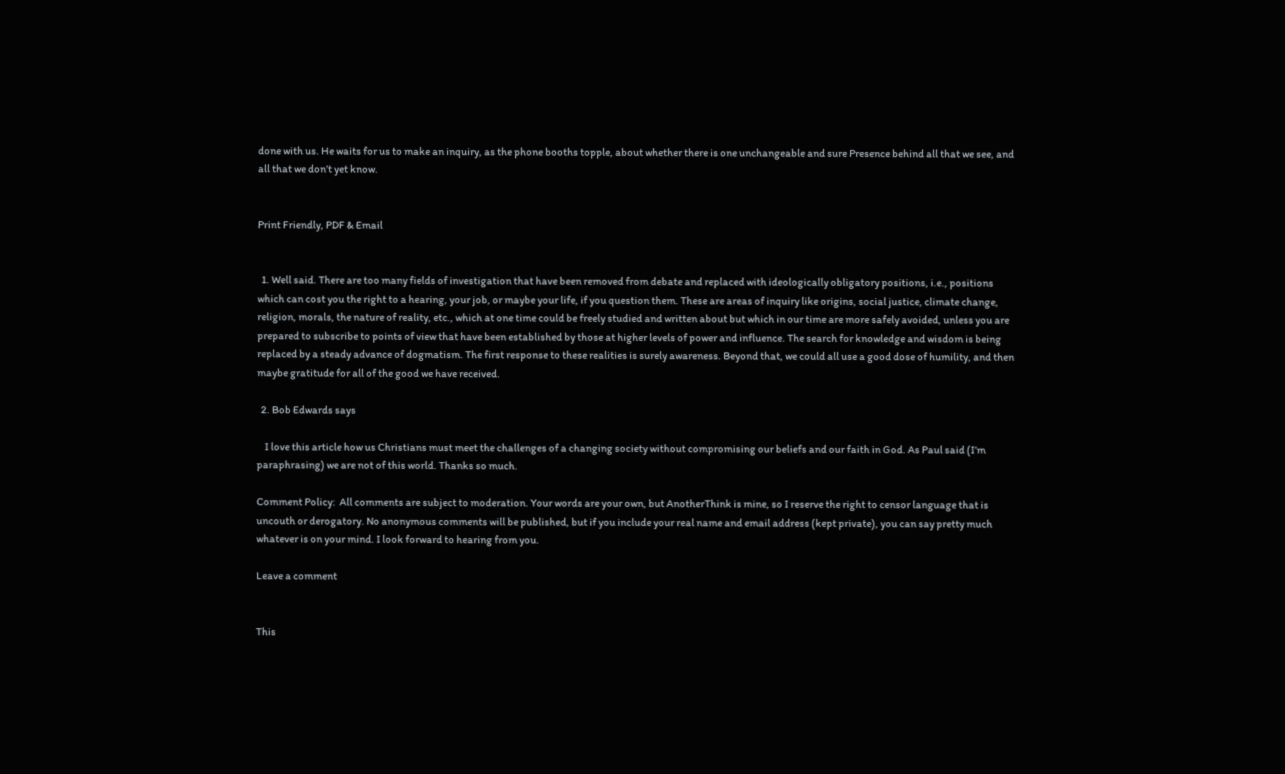done with us. He waits for us to make an inquiry, as the phone booths topple, about whether there is one unchangeable and sure Presence behind all that we see, and all that we don’t yet know.


Print Friendly, PDF & Email


  1. Well said. There are too many fields of investigation that have been removed from debate and replaced with ideologically obligatory positions, i.e., positions which can cost you the right to a hearing, your job, or maybe your life, if you question them. These are areas of inquiry like origins, social justice, climate change, religion, morals, the nature of reality, etc., which at one time could be freely studied and written about but which in our time are more safely avoided, unless you are prepared to subscribe to points of view that have been established by those at higher levels of power and influence. The search for knowledge and wisdom is being replaced by a steady advance of dogmatism. The first response to these realities is surely awareness. Beyond that, we could all use a good dose of humility, and then maybe gratitude for all of the good we have received.

  2. Bob Edwards says

    I love this article how us Christians must meet the challenges of a changing society without compromising our beliefs and our faith in God. As Paul said (I’m paraphrasing) we are not of this world. Thanks so much.

Comment Policy:  All comments are subject to moderation. Your words are your own, but AnotherThink is mine, so I reserve the right to censor language that is uncouth or derogatory. No anonymous comments will be published, but if you include your real name and email address (kept private), you can say pretty much whatever is on your mind. I look forward to hearing from you.

Leave a comment


This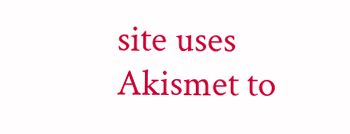site uses Akismet to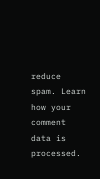reduce spam. Learn how your comment data is processed.